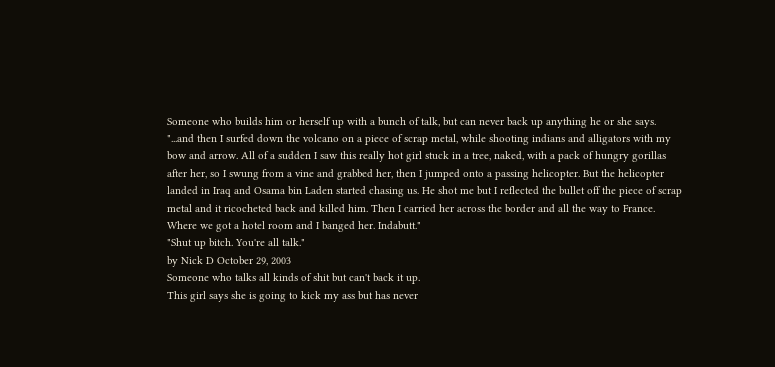Someone who builds him or herself up with a bunch of talk, but can never back up anything he or she says.
"...and then I surfed down the volcano on a piece of scrap metal, while shooting indians and alligators with my bow and arrow. All of a sudden I saw this really hot girl stuck in a tree, naked, with a pack of hungry gorillas after her, so I swung from a vine and grabbed her, then I jumped onto a passing helicopter. But the helicopter landed in Iraq and Osama bin Laden started chasing us. He shot me but I reflected the bullet off the piece of scrap metal and it ricocheted back and killed him. Then I carried her across the border and all the way to France. Where we got a hotel room and I banged her. Indabutt."
"Shut up bitch. You're all talk."
by Nick D October 29, 2003
Someone who talks all kinds of shit but can't back it up.
This girl says she is going to kick my ass but has never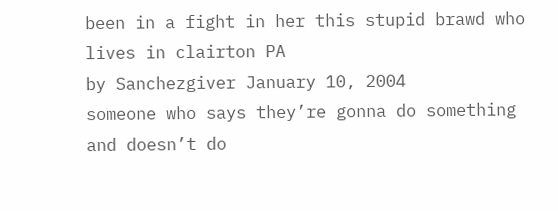been in a fight in her this stupid brawd who lives in clairton PA
by Sanchezgiver January 10, 2004
someone who says they’re gonna do something and doesn’t do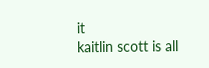it
kaitlin scott is all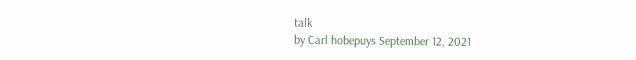talk
by Carl hobepuys September 12, 2021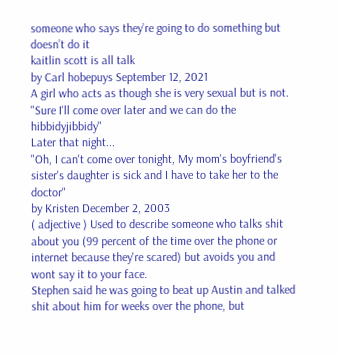someone who says they’re going to do something but doesn’t do it
kaitlin scott is all talk
by Carl hobepuys September 12, 2021
A girl who acts as though she is very sexual but is not.
"Sure I'll come over later and we can do the hibbidyjibbidy"
Later that night...
"Oh, I can't come over tonight, My mom's boyfriend's sister's daughter is sick and I have to take her to the doctor"
by Kristen December 2, 2003
( adjective ) Used to describe someone who talks shit about you (99 percent of the time over the phone or internet because they're scared) but avoids you and wont say it to your face.
Stephen said he was going to beat up Austin and talked shit about him for weeks over the phone, but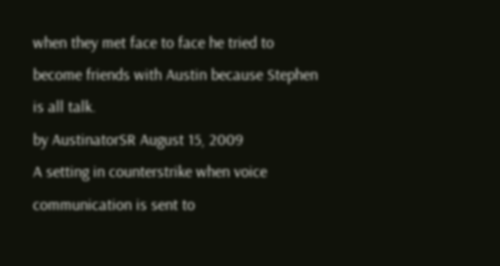when they met face to face he tried to become friends with Austin because Stephen is all talk.
by AustinatorSR August 15, 2009
A setting in counterstrike when voice communication is sent to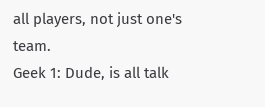all players, not just one's team.
Geek 1: Dude, is all talk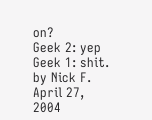on?
Geek 2: yep
Geek 1: shit.
by Nick F. April 27, 2004